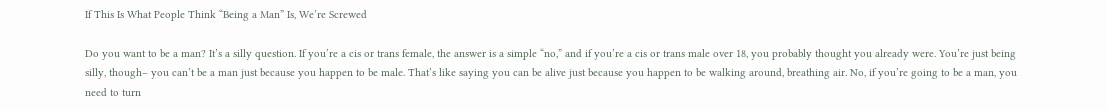If This Is What People Think “Being a Man” Is, We’re Screwed

Do you want to be a man? It’s a silly question. If you’re a cis or trans female, the answer is a simple “no,” and if you’re a cis or trans male over 18, you probably thought you already were. You’re just being silly, though– you can’t be a man just because you happen to be male. That’s like saying you can be alive just because you happen to be walking around, breathing air. No, if you’re going to be a man, you need to turn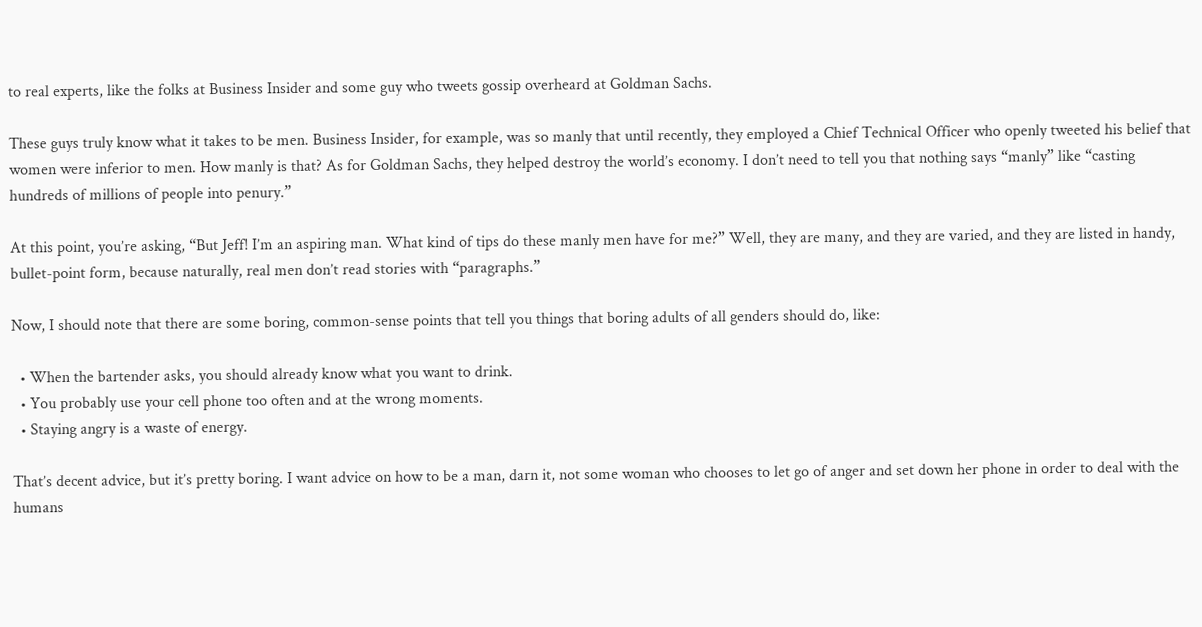to real experts, like the folks at Business Insider and some guy who tweets gossip overheard at Goldman Sachs.

These guys truly know what it takes to be men. Business Insider, for example, was so manly that until recently, they employed a Chief Technical Officer who openly tweeted his belief that women were inferior to men. How manly is that? As for Goldman Sachs, they helped destroy the world’s economy. I don’t need to tell you that nothing says “manly” like “casting hundreds of millions of people into penury.”

At this point, you’re asking, “But Jeff! I’m an aspiring man. What kind of tips do these manly men have for me?” Well, they are many, and they are varied, and they are listed in handy, bullet-point form, because naturally, real men don’t read stories with “paragraphs.”

Now, I should note that there are some boring, common-sense points that tell you things that boring adults of all genders should do, like:

  • When the bartender asks, you should already know what you want to drink.
  • You probably use your cell phone too often and at the wrong moments.
  • Staying angry is a waste of energy.

That’s decent advice, but it’s pretty boring. I want advice on how to be a man, darn it, not some woman who chooses to let go of anger and set down her phone in order to deal with the humans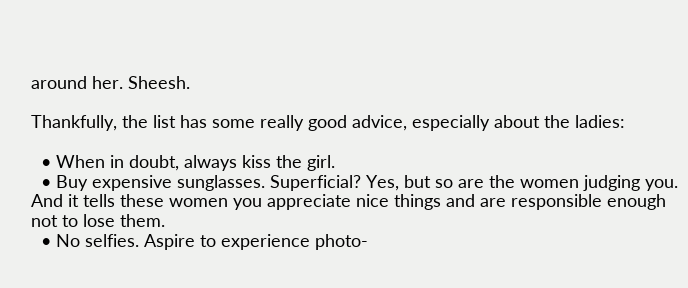around her. Sheesh.

Thankfully, the list has some really good advice, especially about the ladies:

  • When in doubt, always kiss the girl.
  • Buy expensive sunglasses. Superficial? Yes, but so are the women judging you. And it tells these women you appreciate nice things and are responsible enough not to lose them.
  • No selfies. Aspire to experience photo-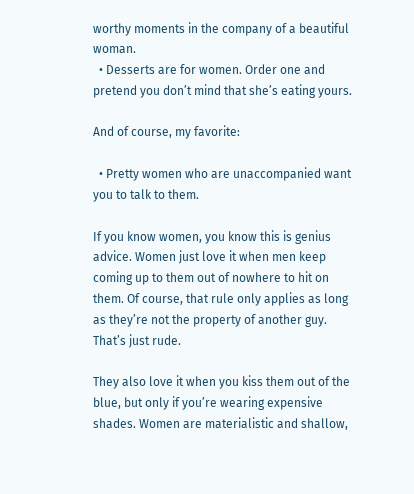worthy moments in the company of a beautiful woman.
  • Desserts are for women. Order one and pretend you don’t mind that she’s eating yours.

And of course, my favorite:

  • Pretty women who are unaccompanied want you to talk to them.

If you know women, you know this is genius advice. Women just love it when men keep coming up to them out of nowhere to hit on them. Of course, that rule only applies as long as they’re not the property of another guy. That’s just rude.

They also love it when you kiss them out of the blue, but only if you’re wearing expensive shades. Women are materialistic and shallow,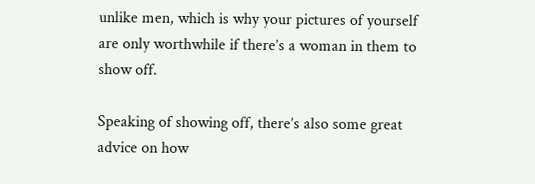unlike men, which is why your pictures of yourself are only worthwhile if there’s a woman in them to show off.

Speaking of showing off, there’s also some great advice on how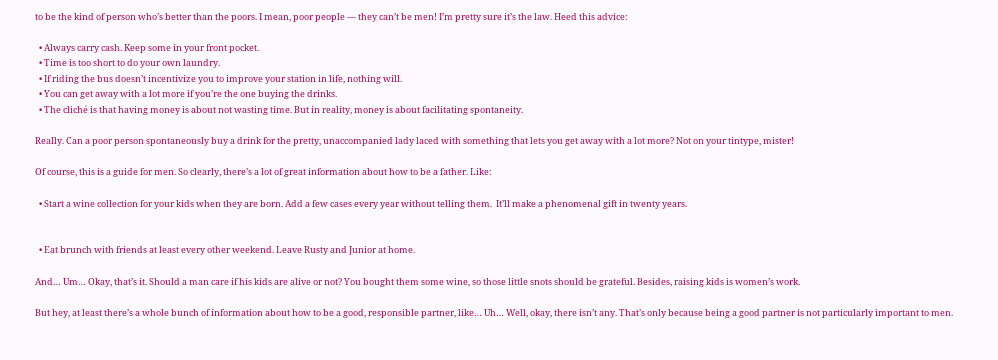to be the kind of person who’s better than the poors. I mean, poor people — they can’t be men! I’m pretty sure it’s the law. Heed this advice:

  • Always carry cash. Keep some in your front pocket.
  • Time is too short to do your own laundry.
  • If riding the bus doesn’t incentivize you to improve your station in life, nothing will.
  • You can get away with a lot more if you’re the one buying the drinks.
  • The cliché is that having money is about not wasting time. But in reality, money is about facilitating spontaneity.

Really. Can a poor person spontaneously buy a drink for the pretty, unaccompanied lady laced with something that lets you get away with a lot more? Not on your tintype, mister!

Of course, this is a guide for men. So clearly, there’s a lot of great information about how to be a father. Like:

  • Start a wine collection for your kids when they are born. Add a few cases every year without telling them.  It’ll make a phenomenal gift in twenty years.


  • Eat brunch with friends at least every other weekend. Leave Rusty and Junior at home.

And… Um… Okay, that’s it. Should a man care if his kids are alive or not? You bought them some wine, so those little snots should be grateful. Besides, raising kids is women’s work.

But hey, at least there’s a whole bunch of information about how to be a good, responsible partner, like… Uh… Well, okay, there isn’t any. That’s only because being a good partner is not particularly important to men.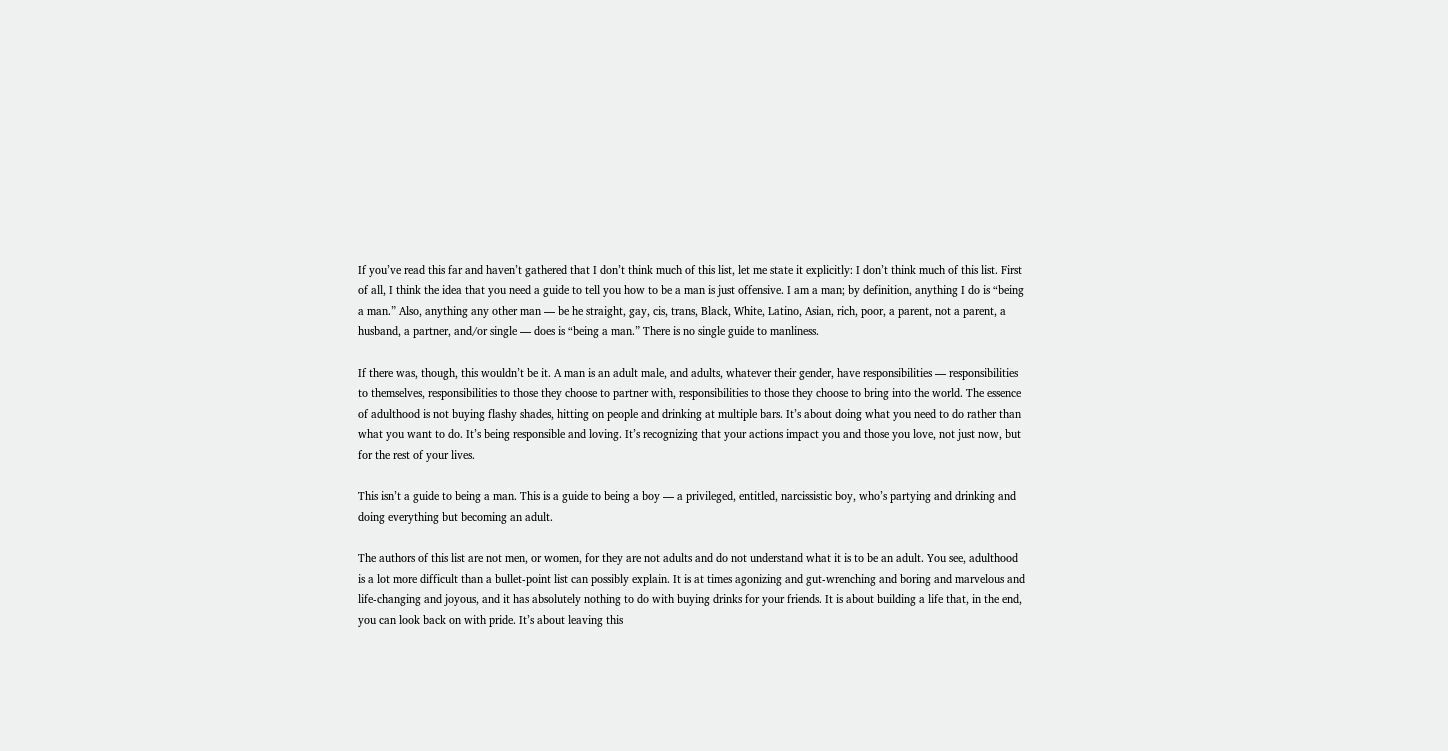If you’ve read this far and haven’t gathered that I don’t think much of this list, let me state it explicitly: I don’t think much of this list. First of all, I think the idea that you need a guide to tell you how to be a man is just offensive. I am a man; by definition, anything I do is “being a man.” Also, anything any other man — be he straight, gay, cis, trans, Black, White, Latino, Asian, rich, poor, a parent, not a parent, a husband, a partner, and/or single — does is “being a man.” There is no single guide to manliness.

If there was, though, this wouldn’t be it. A man is an adult male, and adults, whatever their gender, have responsibilities — responsibilities to themselves, responsibilities to those they choose to partner with, responsibilities to those they choose to bring into the world. The essence of adulthood is not buying flashy shades, hitting on people and drinking at multiple bars. It’s about doing what you need to do rather than what you want to do. It’s being responsible and loving. It’s recognizing that your actions impact you and those you love, not just now, but for the rest of your lives.

This isn’t a guide to being a man. This is a guide to being a boy — a privileged, entitled, narcissistic boy, who’s partying and drinking and doing everything but becoming an adult.

The authors of this list are not men, or women, for they are not adults and do not understand what it is to be an adult. You see, adulthood is a lot more difficult than a bullet-point list can possibly explain. It is at times agonizing and gut-wrenching and boring and marvelous and life-changing and joyous, and it has absolutely nothing to do with buying drinks for your friends. It is about building a life that, in the end, you can look back on with pride. It’s about leaving this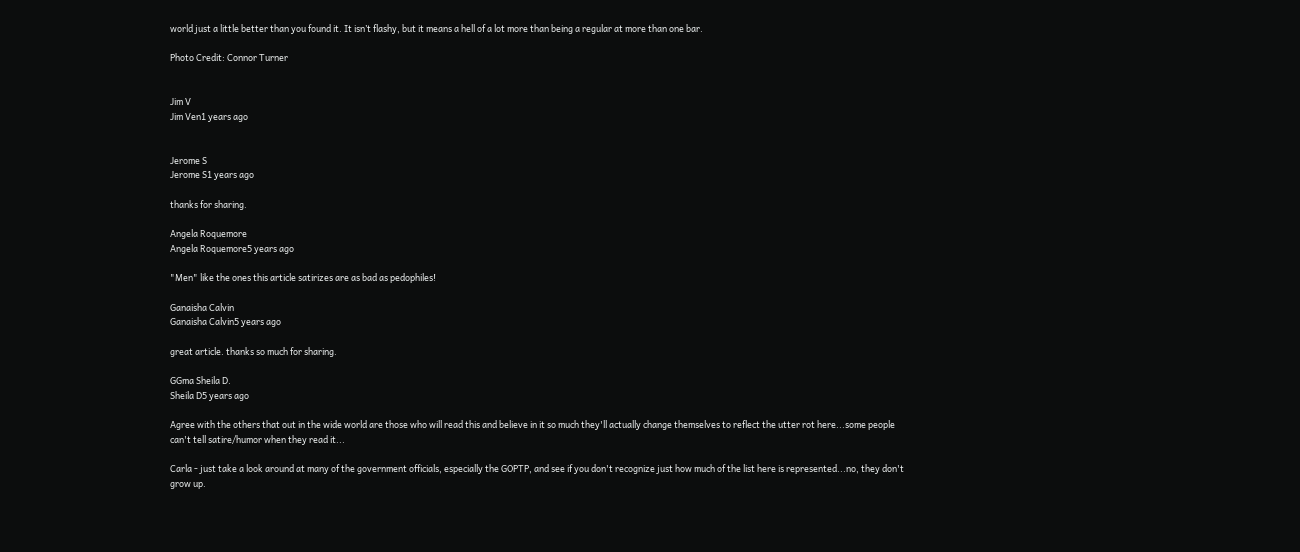world just a little better than you found it. It isn’t flashy, but it means a hell of a lot more than being a regular at more than one bar.

Photo Credit: Connor Turner


Jim V
Jim Ven1 years ago


Jerome S
Jerome S1 years ago

thanks for sharing.

Angela Roquemore
Angela Roquemore5 years ago

"Men" like the ones this article satirizes are as bad as pedophiles!

Ganaisha Calvin
Ganaisha Calvin5 years ago

great article. thanks so much for sharing.

GGma Sheila D.
Sheila D5 years ago

Agree with the others that out in the wide world are those who will read this and believe in it so much they'll actually change themselves to reflect the utter rot here...some people can't tell satire/humor when they read it...

Carla - just take a look around at many of the government officials, especially the GOPTP, and see if you don't recognize just how much of the list here is represented...no, they don't grow up.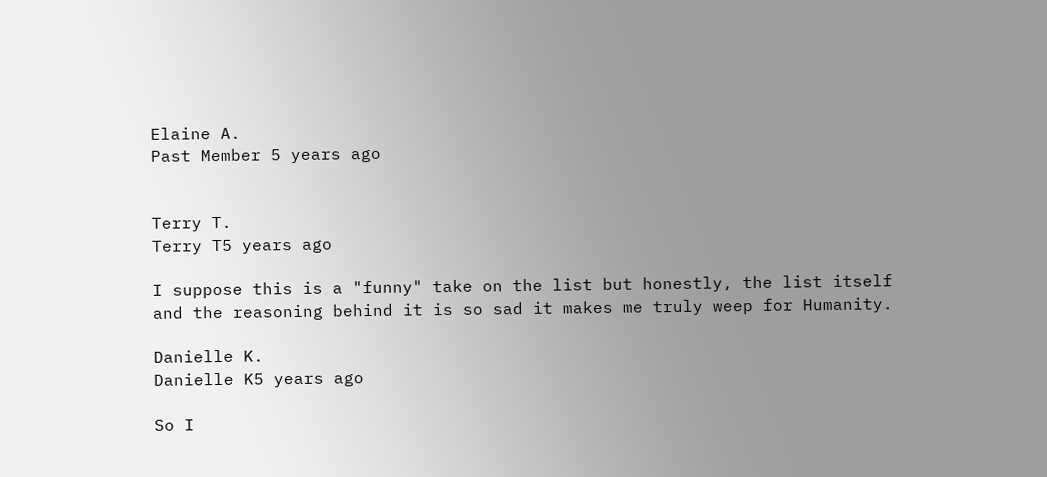Elaine A.
Past Member 5 years ago


Terry T.
Terry T5 years ago

I suppose this is a "funny" take on the list but honestly, the list itself and the reasoning behind it is so sad it makes me truly weep for Humanity.

Danielle K.
Danielle K5 years ago

So I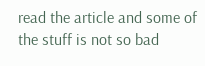read the article and some of the stuff is not so bad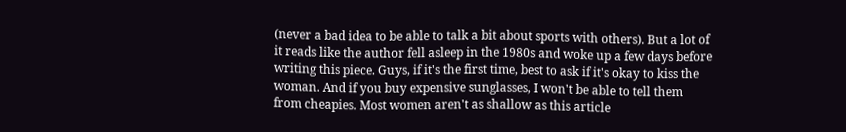(never a bad idea to be able to talk a bit about sports with others). But a lot of it reads like the author fell asleep in the 1980s and woke up a few days before writing this piece. Guys, if it's the first time, best to ask if it's okay to kiss the woman. And if you buy expensive sunglasses, I won't be able to tell them from cheapies. Most women aren't as shallow as this article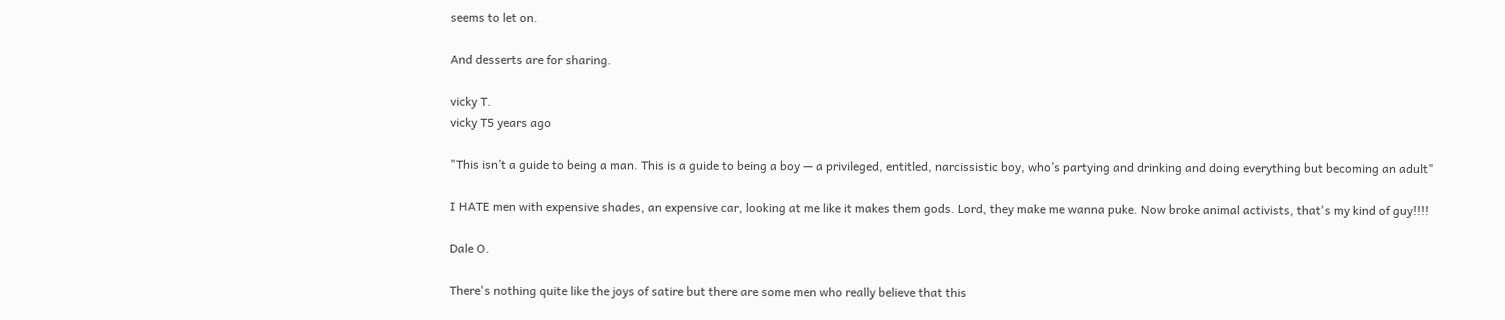seems to let on.

And desserts are for sharing.

vicky T.
vicky T5 years ago

"This isn’t a guide to being a man. This is a guide to being a boy — a privileged, entitled, narcissistic boy, who’s partying and drinking and doing everything but becoming an adult"

I HATE men with expensive shades, an expensive car, looking at me like it makes them gods. Lord, they make me wanna puke. Now broke animal activists, that's my kind of guy!!!!

Dale O.

There's nothing quite like the joys of satire but there are some men who really believe that this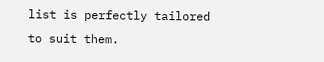list is perfectly tailored to suit them.